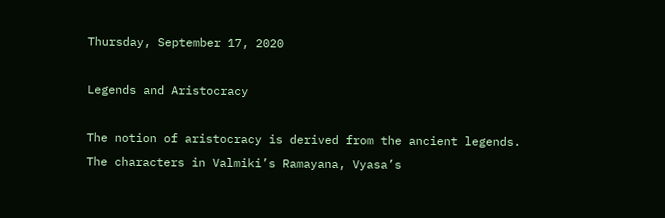Thursday, September 17, 2020

Legends and Aristocracy

The notion of aristocracy is derived from the ancient legends. The characters in Valmiki’s Ramayana, Vyasa’s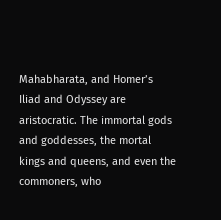Mahabharata, and Homer’s Iliad and Odyssey are aristocratic. The immortal gods and goddesses, the mortal kings and queens, and even the commoners, who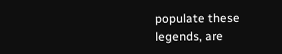populate these legends, are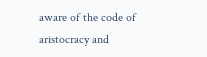aware of the code of aristocracy and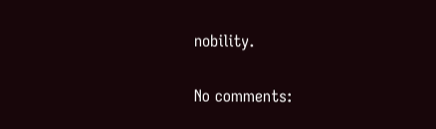nobility.

No comments: